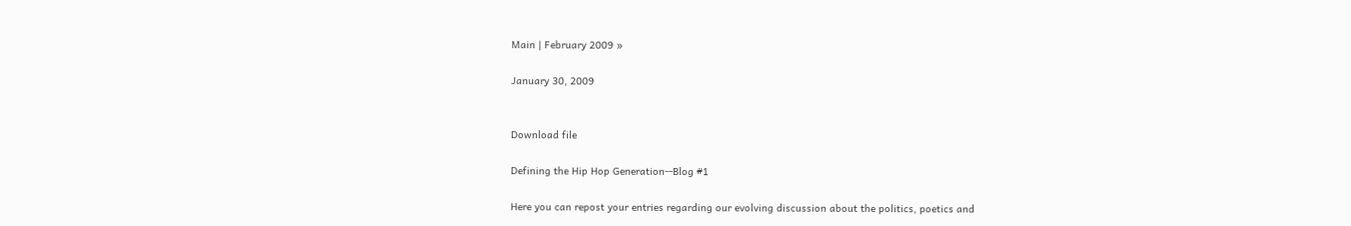Main | February 2009 »

January 30, 2009


Download file

Defining the Hip Hop Generation--Blog #1

Here you can repost your entries regarding our evolving discussion about the politics, poetics and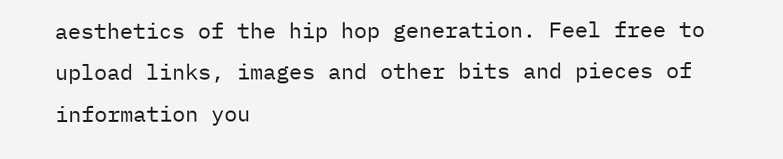aesthetics of the hip hop generation. Feel free to upload links, images and other bits and pieces of information you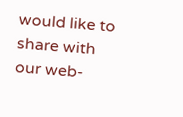would like to share with our web-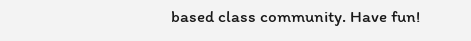based class community. Have fun!